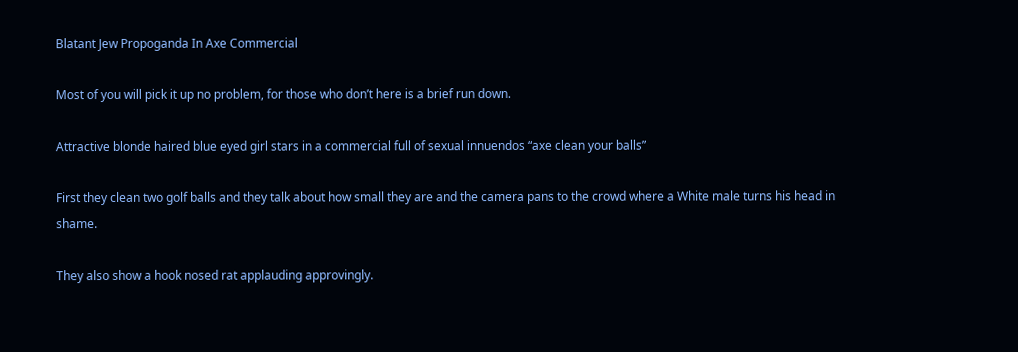Blatant Jew Propoganda In Axe Commercial

Most of you will pick it up no problem, for those who don’t here is a brief run down.

Attractive blonde haired blue eyed girl stars in a commercial full of sexual innuendos “axe clean your balls”

First they clean two golf balls and they talk about how small they are and the camera pans to the crowd where a White male turns his head in shame.

They also show a hook nosed rat applauding approvingly.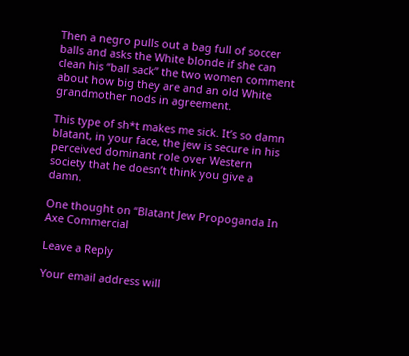Then a negro pulls out a bag full of soccer balls and asks the White blonde if she can clean his “ball sack” the two women comment about how big they are and an old White grandmother nods in agreement.

This type of sh*t makes me sick. It’s so damn blatant, in your face, the jew is secure in his perceived dominant role over Western society that he doesn’t think you give a damn.

One thought on “Blatant Jew Propoganda In Axe Commercial

Leave a Reply

Your email address will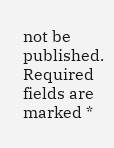not be published. Required fields are marked *